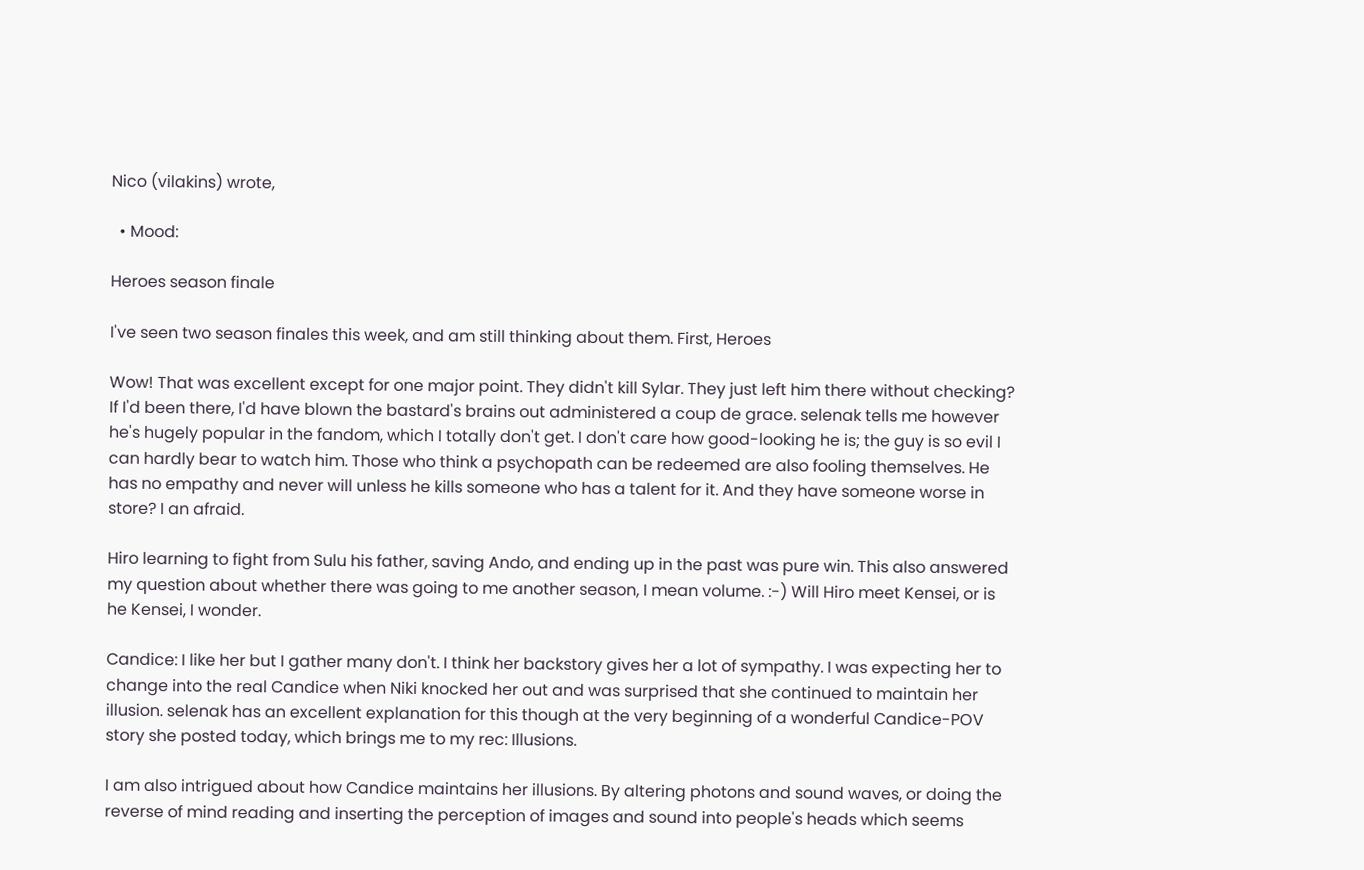Nico (vilakins) wrote,

  • Mood:

Heroes season finale

I've seen two season finales this week, and am still thinking about them. First, Heroes

Wow! That was excellent except for one major point. They didn't kill Sylar. They just left him there without checking? If I'd been there, I'd have blown the bastard's brains out administered a coup de grace. selenak tells me however he's hugely popular in the fandom, which I totally don't get. I don't care how good-looking he is; the guy is so evil I can hardly bear to watch him. Those who think a psychopath can be redeemed are also fooling themselves. He has no empathy and never will unless he kills someone who has a talent for it. And they have someone worse in store? I an afraid.

Hiro learning to fight from Sulu his father, saving Ando, and ending up in the past was pure win. This also answered my question about whether there was going to me another season, I mean volume. :-) Will Hiro meet Kensei, or is he Kensei, I wonder.

Candice: I like her but I gather many don't. I think her backstory gives her a lot of sympathy. I was expecting her to change into the real Candice when Niki knocked her out and was surprised that she continued to maintain her illusion. selenak has an excellent explanation for this though at the very beginning of a wonderful Candice-POV story she posted today, which brings me to my rec: Illusions.

I am also intrigued about how Candice maintains her illusions. By altering photons and sound waves, or doing the reverse of mind reading and inserting the perception of images and sound into people's heads which seems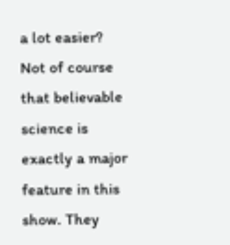a lot easier? Not of course that believable science is exactly a major feature in this show. They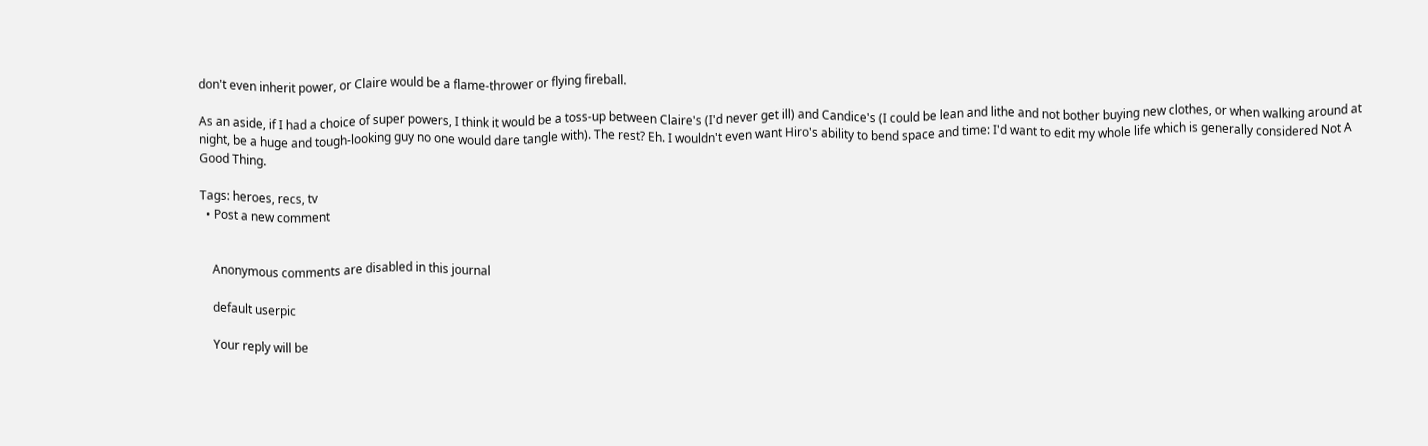don't even inherit power, or Claire would be a flame-thrower or flying fireball.

As an aside, if I had a choice of super powers, I think it would be a toss-up between Claire's (I'd never get ill) and Candice's (I could be lean and lithe and not bother buying new clothes, or when walking around at night, be a huge and tough-looking guy no one would dare tangle with). The rest? Eh. I wouldn't even want Hiro's ability to bend space and time: I'd want to edit my whole life which is generally considered Not A Good Thing.

Tags: heroes, recs, tv
  • Post a new comment


    Anonymous comments are disabled in this journal

    default userpic

    Your reply will be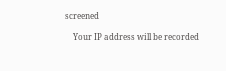screened

    Your IP address will be recorded